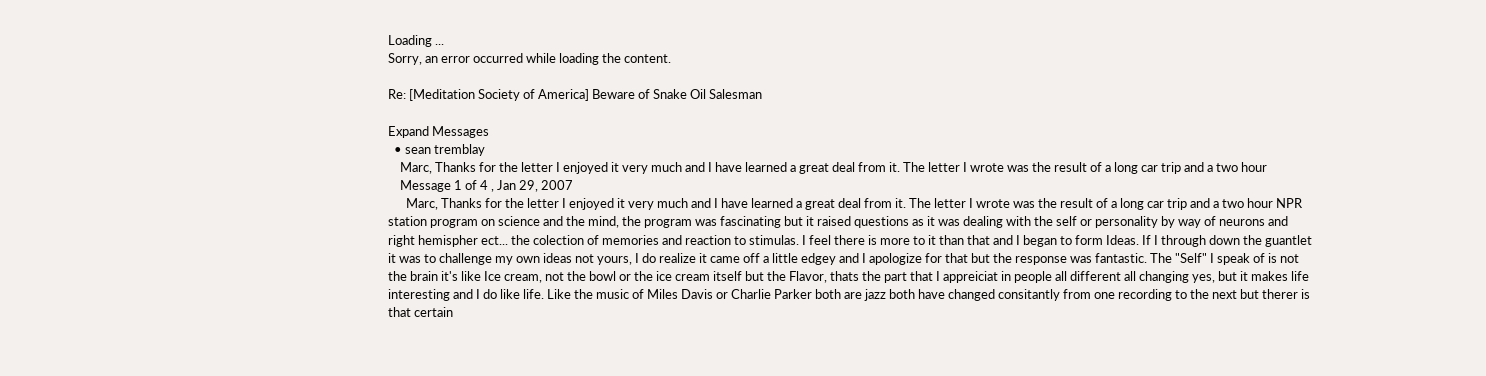Loading ...
Sorry, an error occurred while loading the content.

Re: [Meditation Society of America] Beware of Snake Oil Salesman

Expand Messages
  • sean tremblay
    Marc, Thanks for the letter I enjoyed it very much and I have learned a great deal from it. The letter I wrote was the result of a long car trip and a two hour
    Message 1 of 4 , Jan 29, 2007
      Marc, Thanks for the letter I enjoyed it very much and I have learned a great deal from it. The letter I wrote was the result of a long car trip and a two hour NPR station program on science and the mind, the program was fascinating but it raised questions as it was dealing with the self or personality by way of neurons and right hemispher ect... the colection of memories and reaction to stimulas. I feel there is more to it than that and I began to form Ideas. If I through down the guantlet it was to challenge my own ideas not yours, I do realize it came off a little edgey and I apologize for that but the response was fantastic. The "Self" I speak of is not the brain it's like Ice cream, not the bowl or the ice cream itself but the Flavor, thats the part that I appreiciat in people all different all changing yes, but it makes life interesting and I do like life. Like the music of Miles Davis or Charlie Parker both are jazz both have changed consitantly from one recording to the next but therer is that certain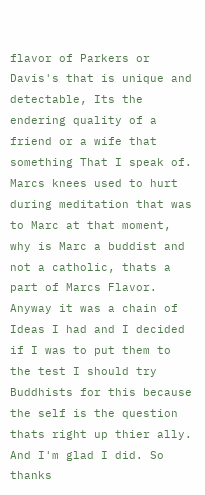flavor of Parkers or Davis's that is unique and detectable, Its the endering quality of a friend or a wife that something That I speak of. Marcs knees used to hurt during meditation that was to Marc at that moment, why is Marc a buddist and not a catholic, thats a part of Marcs Flavor. Anyway it was a chain of Ideas I had and I decided if I was to put them to the test I should try Buddhists for this because the self is the question thats right up thier ally. And I'm glad I did. So thanks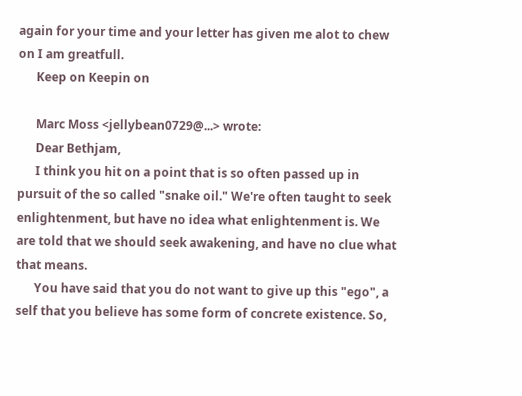again for your time and your letter has given me alot to chew on I am greatfull.
      Keep on Keepin on

      Marc Moss <jellybean0729@...> wrote:
      Dear Bethjam,
      I think you hit on a point that is so often passed up in pursuit of the so called "snake oil." We're often taught to seek enlightenment, but have no idea what enlightenment is. We are told that we should seek awakening, and have no clue what that means.
      You have said that you do not want to give up this "ego", a self that you believe has some form of concrete existence. So,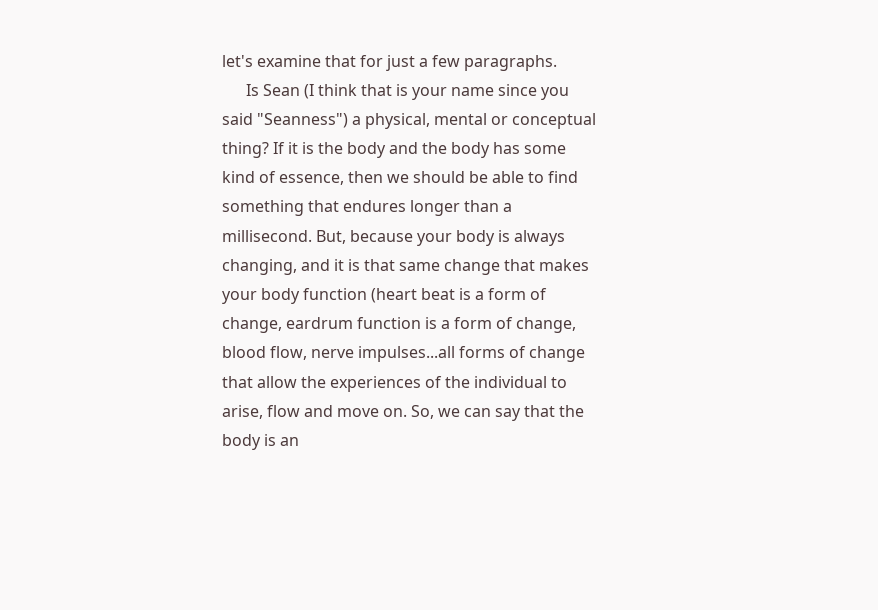let's examine that for just a few paragraphs.
      Is Sean (I think that is your name since you said "Seanness") a physical, mental or conceptual thing? If it is the body and the body has some kind of essence, then we should be able to find something that endures longer than a millisecond. But, because your body is always changing, and it is that same change that makes your body function (heart beat is a form of change, eardrum function is a form of change, blood flow, nerve impulses...all forms of change that allow the experiences of the individual to arise, flow and move on. So, we can say that the body is an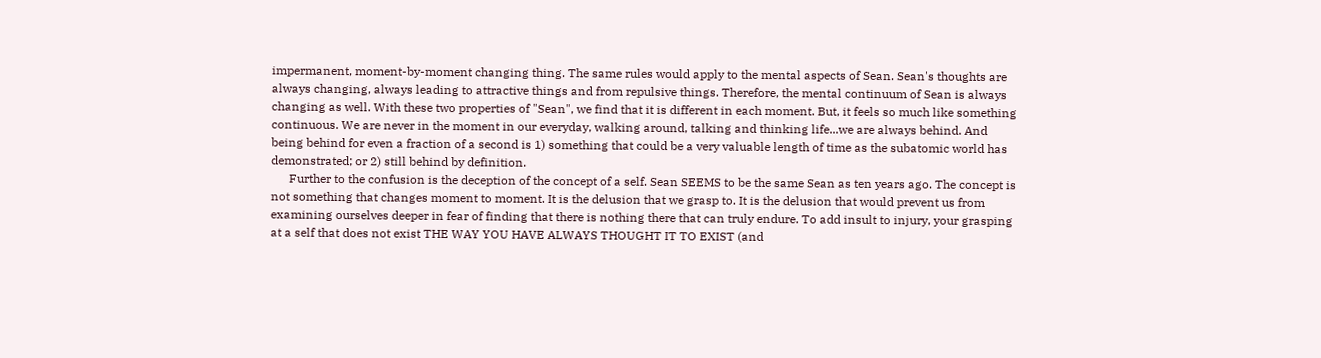impermanent, moment-by-moment changing thing. The same rules would apply to the mental aspects of Sean. Sean's thoughts are always changing, always leading to attractive things and from repulsive things. Therefore, the mental continuum of Sean is always changing as well. With these two properties of "Sean", we find that it is different in each moment. But, it feels so much like something continuous. We are never in the moment in our everyday, walking around, talking and thinking life...we are always behind. And being behind for even a fraction of a second is 1) something that could be a very valuable length of time as the subatomic world has demonstrated; or 2) still behind by definition.
      Further to the confusion is the deception of the concept of a self. Sean SEEMS to be the same Sean as ten years ago. The concept is not something that changes moment to moment. It is the delusion that we grasp to. It is the delusion that would prevent us from examining ourselves deeper in fear of finding that there is nothing there that can truly endure. To add insult to injury, your grasping at a self that does not exist THE WAY YOU HAVE ALWAYS THOUGHT IT TO EXIST (and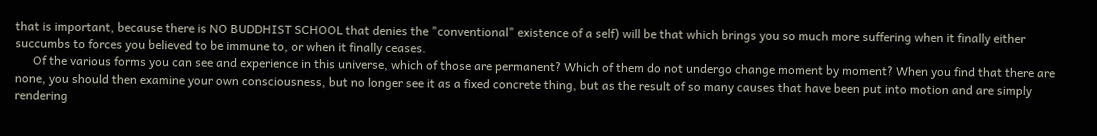that is important, because there is NO BUDDHIST SCHOOL that denies the "conventional" existence of a self) will be that which brings you so much more suffering when it finally either succumbs to forces you believed to be immune to, or when it finally ceases.
      Of the various forms you can see and experience in this universe, which of those are permanent? Which of them do not undergo change moment by moment? When you find that there are none, you should then examine your own consciousness, but no longer see it as a fixed concrete thing, but as the result of so many causes that have been put into motion and are simply rendering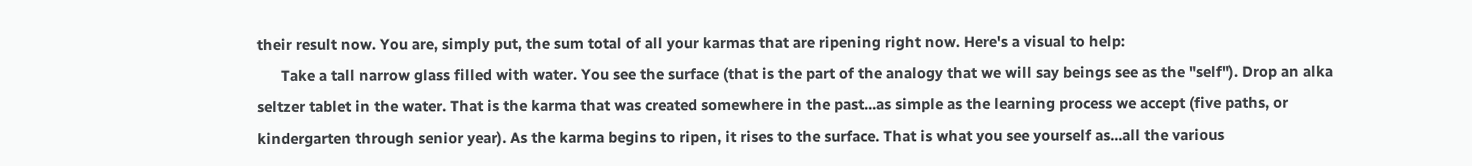their result now. You are, simply put, the sum total of all your karmas that are ripening right now. Here's a visual to help:
      Take a tall narrow glass filled with water. You see the surface (that is the part of the analogy that we will say beings see as the "self"). Drop an alka seltzer tablet in the water. That is the karma that was created somewhere in the past...as simple as the learning process we accept (five paths, or kindergarten through senior year). As the karma begins to ripen, it rises to the surface. That is what you see yourself as...all the various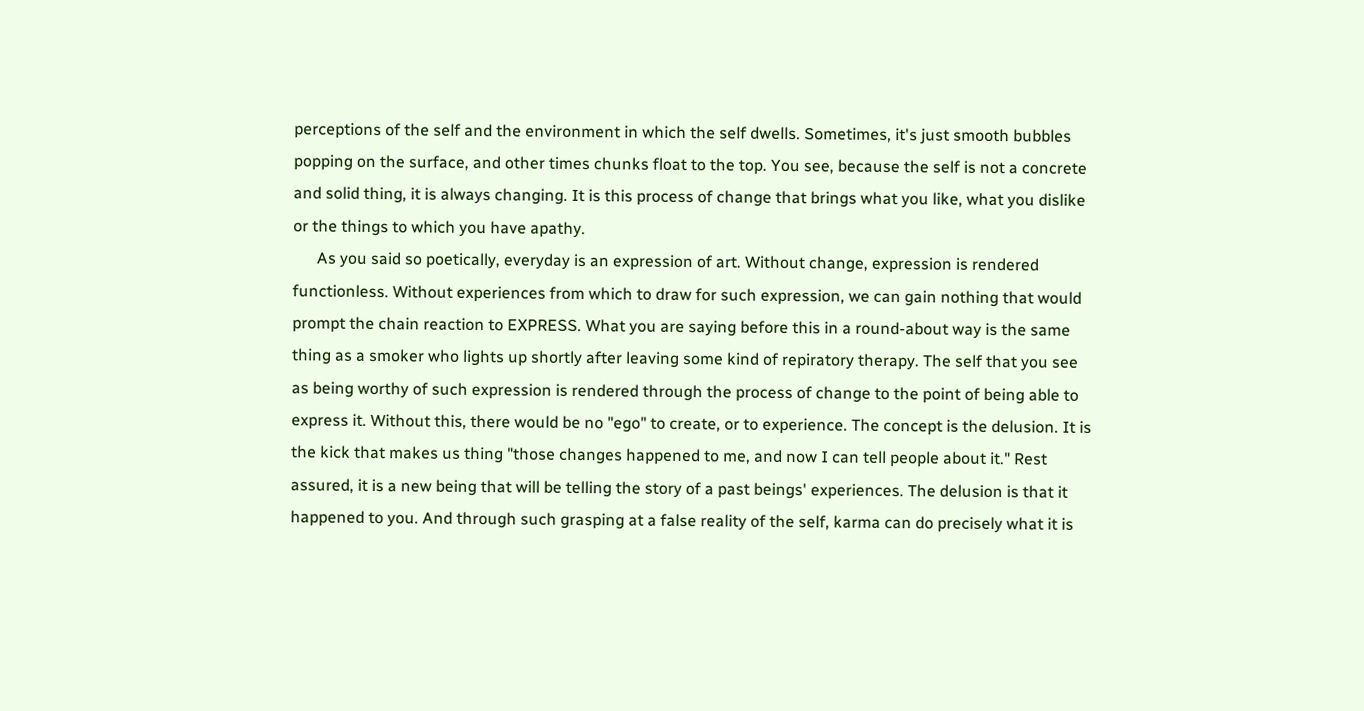perceptions of the self and the environment in which the self dwells. Sometimes, it's just smooth bubbles popping on the surface, and other times chunks float to the top. You see, because the self is not a concrete and solid thing, it is always changing. It is this process of change that brings what you like, what you dislike or the things to which you have apathy.
      As you said so poetically, everyday is an expression of art. Without change, expression is rendered functionless. Without experiences from which to draw for such expression, we can gain nothing that would prompt the chain reaction to EXPRESS. What you are saying before this in a round-about way is the same thing as a smoker who lights up shortly after leaving some kind of repiratory therapy. The self that you see as being worthy of such expression is rendered through the process of change to the point of being able to express it. Without this, there would be no "ego" to create, or to experience. The concept is the delusion. It is the kick that makes us thing "those changes happened to me, and now I can tell people about it." Rest assured, it is a new being that will be telling the story of a past beings' experiences. The delusion is that it happened to you. And through such grasping at a false reality of the self, karma can do precisely what it is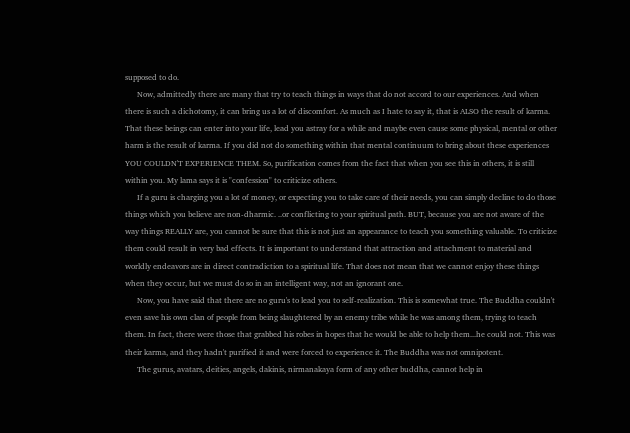supposed to do.
      Now, admittedly there are many that try to teach things in ways that do not accord to our experiences. And when there is such a dichotomy, it can bring us a lot of discomfort. As much as I hate to say it, that is ALSO the result of karma. That these beings can enter into your life, lead you astray for a while and maybe even cause some physical, mental or other harm is the result of karma. If you did not do something within that mental continuum to bring about these experiences YOU COULDN'T EXPERIENCE THEM. So, purification comes from the fact that when you see this in others, it is still within you. My lama says it is "confession" to criticize others.
      If a guru is charging you a lot of money, or expecting you to take care of their needs, you can simply decline to do those things which you believe are non-dharmic. ..or conflicting to your spiritual path. BUT, because you are not aware of the way things REALLY are, you cannot be sure that this is not just an appearance to teach you something valuable. To criticize them could result in very bad effects. It is important to understand that attraction and attachment to material and worldly endeavors are in direct contradiction to a spiritual life. That does not mean that we cannot enjoy these things when they occur, but we must do so in an intelligent way, not an ignorant one.
      Now, you have said that there are no guru's to lead you to self-realization. This is somewhat true. The Buddha couldn't even save his own clan of people from being slaughtered by an enemy tribe while he was among them, trying to teach them. In fact, there were those that grabbed his robes in hopes that he would be able to help them...he could not. This was their karma, and they hadn't purified it and were forced to experience it. The Buddha was not omnipotent.
      The gurus, avatars, deities, angels, dakinis, nirmanakaya form of any other buddha, cannot help in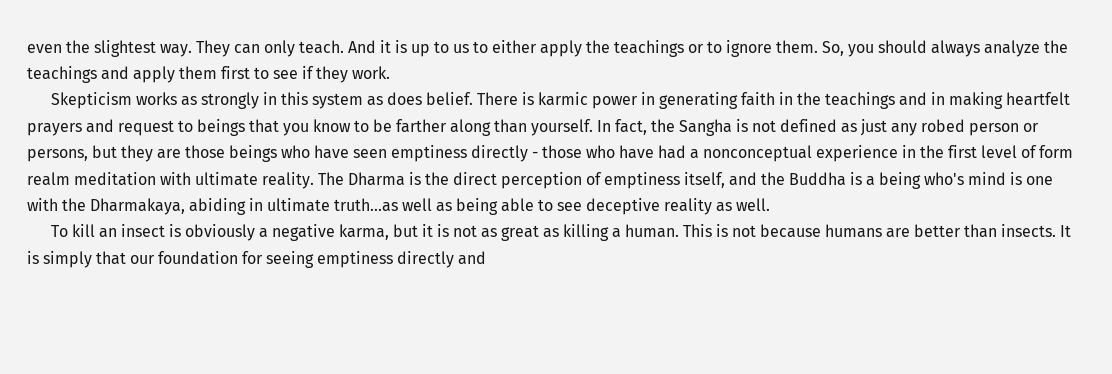even the slightest way. They can only teach. And it is up to us to either apply the teachings or to ignore them. So, you should always analyze the teachings and apply them first to see if they work.
      Skepticism works as strongly in this system as does belief. There is karmic power in generating faith in the teachings and in making heartfelt prayers and request to beings that you know to be farther along than yourself. In fact, the Sangha is not defined as just any robed person or persons, but they are those beings who have seen emptiness directly - those who have had a nonconceptual experience in the first level of form realm meditation with ultimate reality. The Dharma is the direct perception of emptiness itself, and the Buddha is a being who's mind is one with the Dharmakaya, abiding in ultimate truth...as well as being able to see deceptive reality as well.
      To kill an insect is obviously a negative karma, but it is not as great as killing a human. This is not because humans are better than insects. It is simply that our foundation for seeing emptiness directly and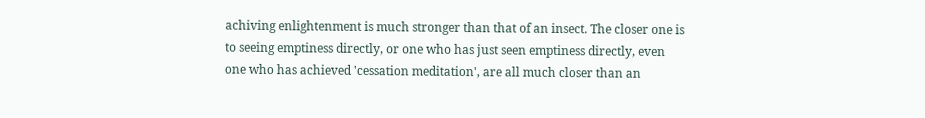achiving enlightenment is much stronger than that of an insect. The closer one is to seeing emptiness directly, or one who has just seen emptiness directly, even one who has achieved 'cessation meditation', are all much closer than an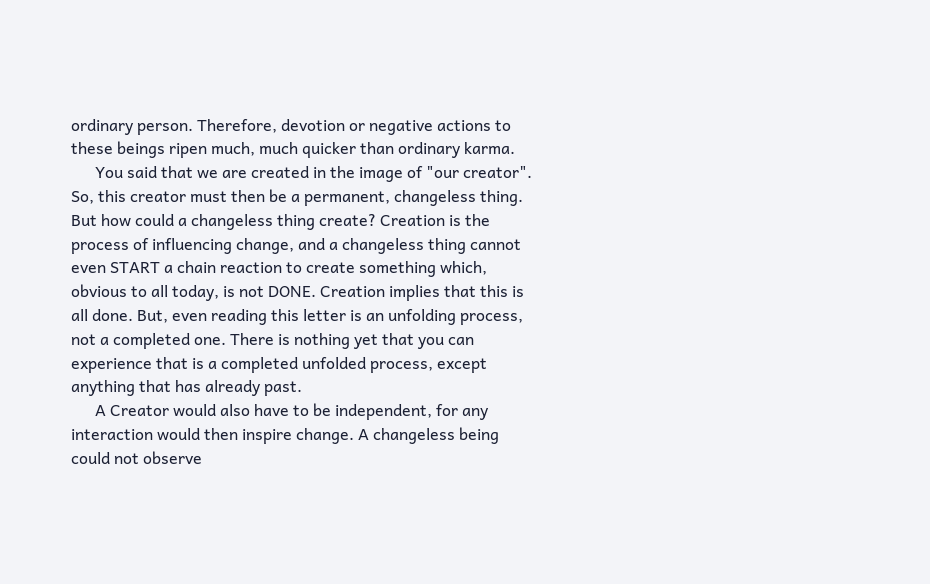ordinary person. Therefore, devotion or negative actions to these beings ripen much, much quicker than ordinary karma.
      You said that we are created in the image of "our creator". So, this creator must then be a permanent, changeless thing. But how could a changeless thing create? Creation is the process of influencing change, and a changeless thing cannot even START a chain reaction to create something which, obvious to all today, is not DONE. Creation implies that this is all done. But, even reading this letter is an unfolding process, not a completed one. There is nothing yet that you can experience that is a completed unfolded process, except anything that has already past.
      A Creator would also have to be independent, for any interaction would then inspire change. A changeless being could not observe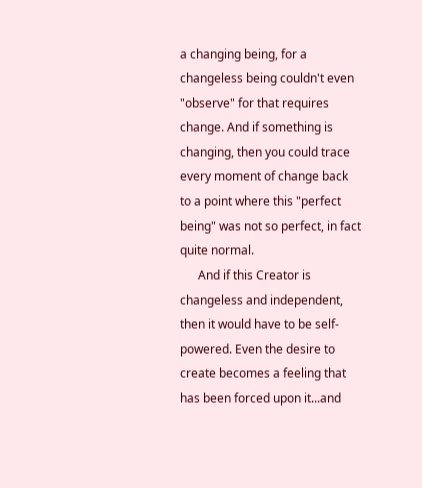a changing being, for a changeless being couldn't even "observe" for that requires change. And if something is changing, then you could trace every moment of change back to a point where this "perfect being" was not so perfect, in fact quite normal.
      And if this Creator is changeless and independent, then it would have to be self-powered. Even the desire to create becomes a feeling that has been forced upon it...and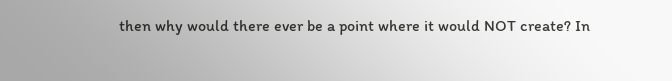then why would there ever be a point where it would NOT create? In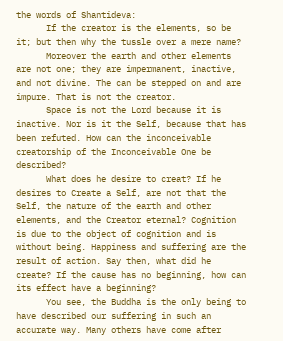the words of Shantideva:
      If the creator is the elements, so be it; but then why the tussle over a mere name?
      Moreover the earth and other elements are not one; they are impermanent, inactive, and not divine. The can be stepped on and are impure. That is not the creator.
      Space is not the Lord because it is inactive. Nor is it the Self, because that has been refuted. How can the inconceivable creatorship of the Inconceivable One be described?
      What does he desire to creat? If he desires to Create a Self, are not that the Self, the nature of the earth and other elements, and the Creator eternal? Cognition is due to the object of cognition and is without being. Happiness and suffering are the result of action. Say then, what did he create? If the cause has no beginning, how can its effect have a beginning?
      You see, the Buddha is the only being to have described our suffering in such an accurate way. Many others have come after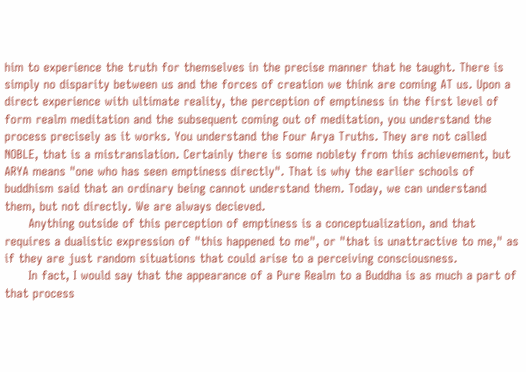him to experience the truth for themselves in the precise manner that he taught. There is simply no disparity between us and the forces of creation we think are coming AT us. Upon a direct experience with ultimate reality, the perception of emptiness in the first level of form realm meditation and the subsequent coming out of meditation, you understand the process precisely as it works. You understand the Four Arya Truths. They are not called NOBLE, that is a mistranslation. Certainly there is some noblety from this achievement, but ARYA means "one who has seen emptiness directly". That is why the earlier schools of buddhism said that an ordinary being cannot understand them. Today, we can understand them, but not directly. We are always decieved.
      Anything outside of this perception of emptiness is a conceptualization, and that requires a dualistic expression of "this happened to me", or "that is unattractive to me," as if they are just random situations that could arise to a perceiving consciousness.
      In fact, I would say that the appearance of a Pure Realm to a Buddha is as much a part of that process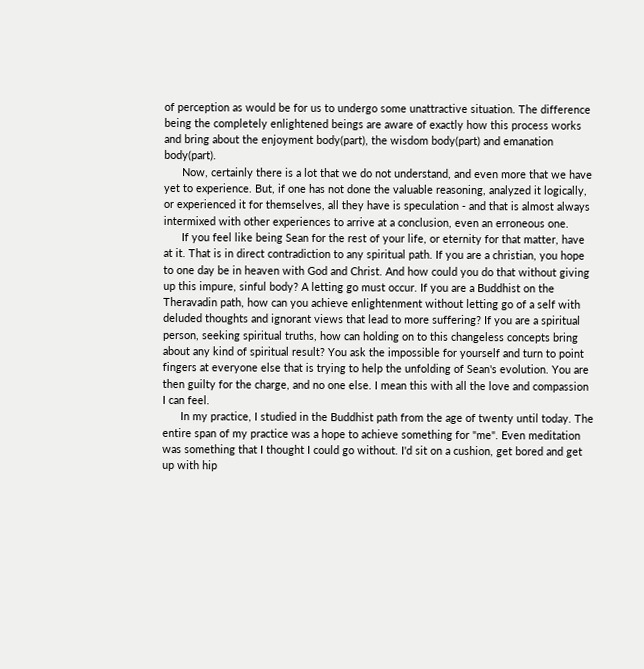of perception as would be for us to undergo some unattractive situation. The difference being the completely enlightened beings are aware of exactly how this process works and bring about the enjoyment body(part), the wisdom body(part) and emanation body(part).
      Now, certainly there is a lot that we do not understand, and even more that we have yet to experience. But, if one has not done the valuable reasoning, analyzed it logically, or experienced it for themselves, all they have is speculation - and that is almost always intermixed with other experiences to arrive at a conclusion, even an erroneous one.
      If you feel like being Sean for the rest of your life, or eternity for that matter, have at it. That is in direct contradiction to any spiritual path. If you are a christian, you hope to one day be in heaven with God and Christ. And how could you do that without giving up this impure, sinful body? A letting go must occur. If you are a Buddhist on the Theravadin path, how can you achieve enlightenment without letting go of a self with deluded thoughts and ignorant views that lead to more suffering? If you are a spiritual person, seeking spiritual truths, how can holding on to this changeless concepts bring about any kind of spiritual result? You ask the impossible for yourself and turn to point fingers at everyone else that is trying to help the unfolding of Sean's evolution. You are then guilty for the charge, and no one else. I mean this with all the love and compassion I can feel.
      In my practice, I studied in the Buddhist path from the age of twenty until today. The entire span of my practice was a hope to achieve something for "me". Even meditation was something that I thought I could go without. I'd sit on a cushion, get bored and get up with hip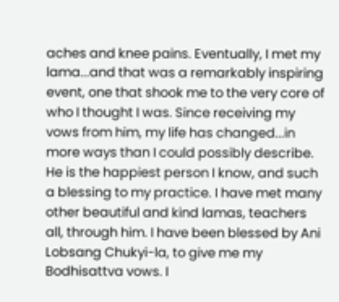aches and knee pains. Eventually, I met my lama...and that was a remarkably inspiring event, one that shook me to the very core of who I thought I was. Since receiving my vows from him, my life has changed...in more ways than I could possibly describe. He is the happiest person I know, and such a blessing to my practice. I have met many other beautiful and kind lamas, teachers all, through him. I have been blessed by Ani Lobsang Chukyi-la, to give me my Bodhisattva vows. I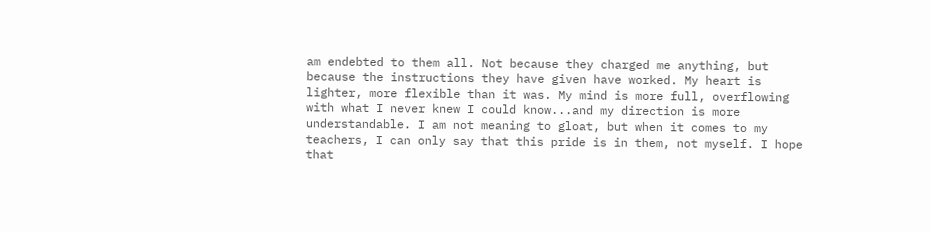am endebted to them all. Not because they charged me anything, but because the instructions they have given have worked. My heart is lighter, more flexible than it was. My mind is more full, overflowing with what I never knew I could know...and my direction is more understandable. I am not meaning to gloat, but when it comes to my teachers, I can only say that this pride is in them, not myself. I hope that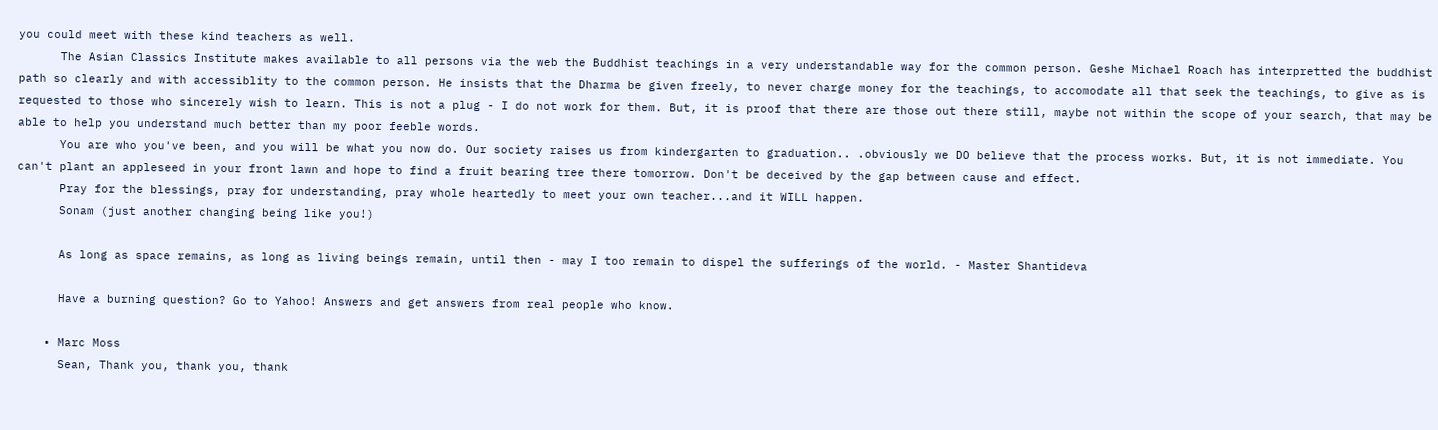you could meet with these kind teachers as well.
      The Asian Classics Institute makes available to all persons via the web the Buddhist teachings in a very understandable way for the common person. Geshe Michael Roach has interpretted the buddhist path so clearly and with accessiblity to the common person. He insists that the Dharma be given freely, to never charge money for the teachings, to accomodate all that seek the teachings, to give as is requested to those who sincerely wish to learn. This is not a plug - I do not work for them. But, it is proof that there are those out there still, maybe not within the scope of your search, that may be able to help you understand much better than my poor feeble words.
      You are who you've been, and you will be what you now do. Our society raises us from kindergarten to graduation.. .obviously we DO believe that the process works. But, it is not immediate. You can't plant an appleseed in your front lawn and hope to find a fruit bearing tree there tomorrow. Don't be deceived by the gap between cause and effect.
      Pray for the blessings, pray for understanding, pray whole heartedly to meet your own teacher...and it WILL happen.
      Sonam (just another changing being like you!)

      As long as space remains, as long as living beings remain, until then - may I too remain to dispel the sufferings of the world. - Master Shantideva

      Have a burning question? Go to Yahoo! Answers and get answers from real people who know.

    • Marc Moss
      Sean, Thank you, thank you, thank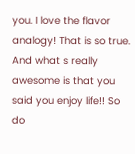you. I love the flavor analogy! That is so true. And what s really awesome is that you said you enjoy life!! So do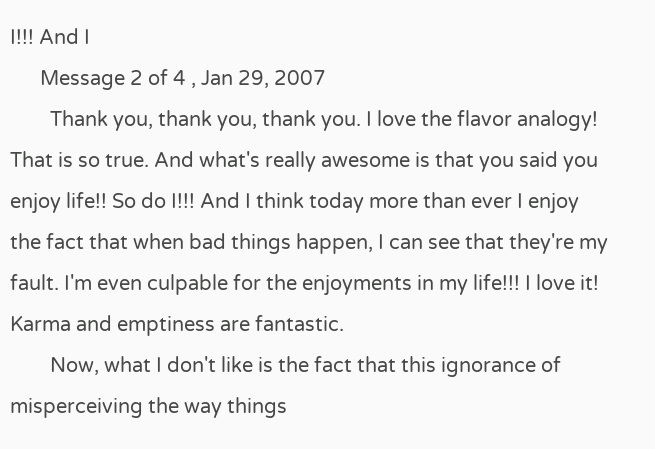I!!! And I
      Message 2 of 4 , Jan 29, 2007
        Thank you, thank you, thank you. I love the flavor analogy! That is so true. And what's really awesome is that you said you enjoy life!! So do I!!! And I think today more than ever I enjoy the fact that when bad things happen, I can see that they're my fault. I'm even culpable for the enjoyments in my life!!! I love it! Karma and emptiness are fantastic.
        Now, what I don't like is the fact that this ignorance of misperceiving the way things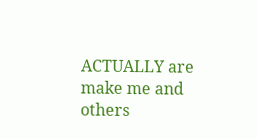ACTUALLY are make me and others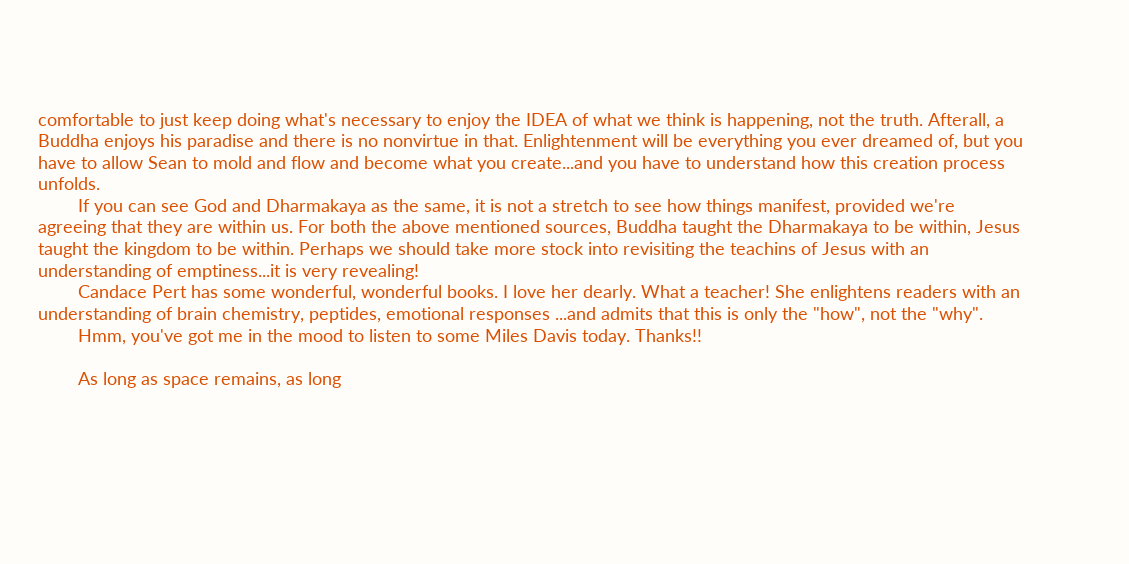comfortable to just keep doing what's necessary to enjoy the IDEA of what we think is happening, not the truth. Afterall, a Buddha enjoys his paradise and there is no nonvirtue in that. Enlightenment will be everything you ever dreamed of, but you have to allow Sean to mold and flow and become what you create...and you have to understand how this creation process unfolds.
        If you can see God and Dharmakaya as the same, it is not a stretch to see how things manifest, provided we're agreeing that they are within us. For both the above mentioned sources, Buddha taught the Dharmakaya to be within, Jesus taught the kingdom to be within. Perhaps we should take more stock into revisiting the teachins of Jesus with an understanding of emptiness...it is very revealing!
        Candace Pert has some wonderful, wonderful books. I love her dearly. What a teacher! She enlightens readers with an understanding of brain chemistry, peptides, emotional responses ...and admits that this is only the "how", not the "why".
        Hmm, you've got me in the mood to listen to some Miles Davis today. Thanks!!

        As long as space remains, as long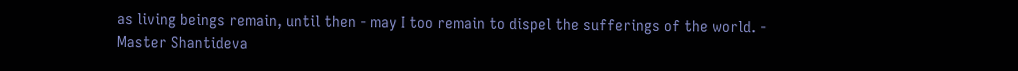as living beings remain, until then - may I too remain to dispel the sufferings of the world. - Master Shantideva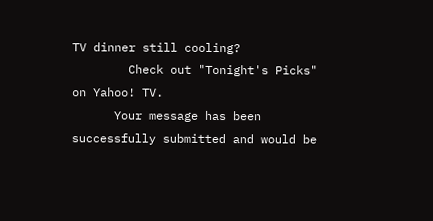TV dinner still cooling?
        Check out "Tonight's Picks" on Yahoo! TV.
      Your message has been successfully submitted and would be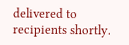delivered to recipients shortly.